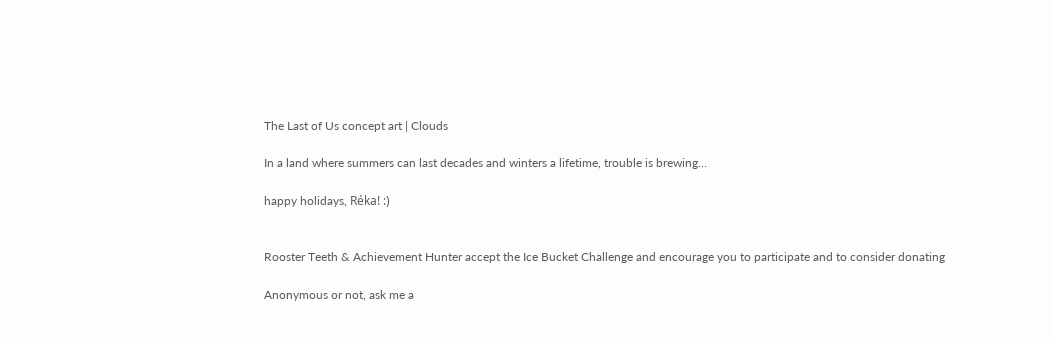The Last of Us concept art | Clouds

In a land where summers can last decades and winters a lifetime, trouble is brewing…

happy holidays, Réka! :)


Rooster Teeth & Achievement Hunter accept the Ice Bucket Challenge and encourage you to participate and to consider donating

Anonymous or not, ask me a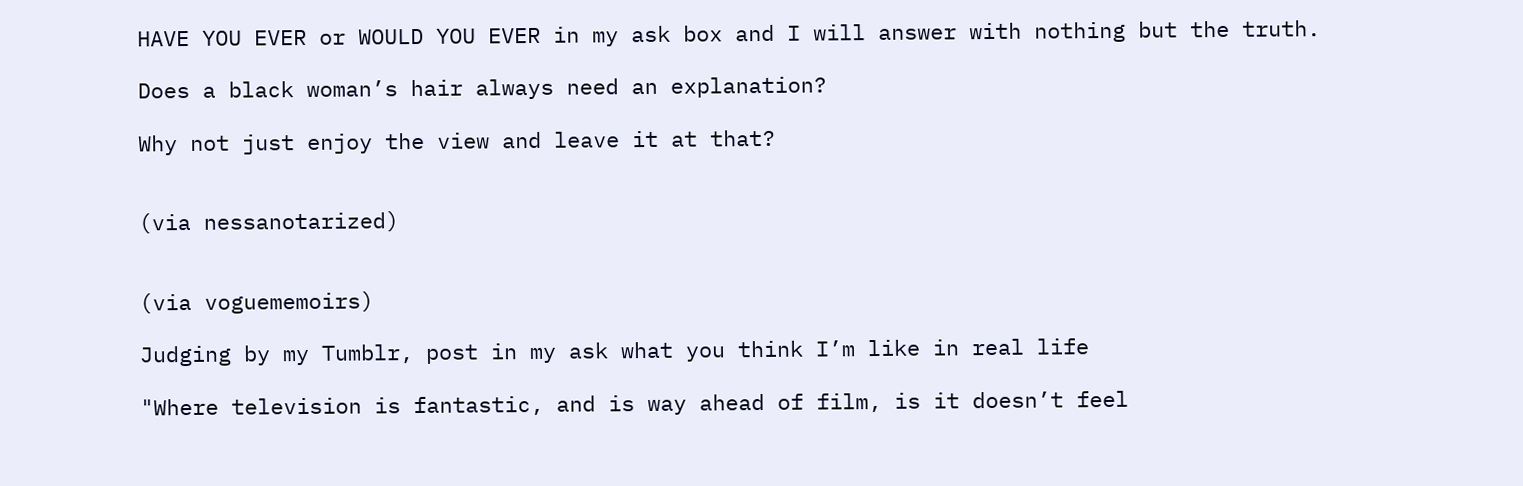HAVE YOU EVER or WOULD YOU EVER in my ask box and I will answer with nothing but the truth.

Does a black woman’s hair always need an explanation?

Why not just enjoy the view and leave it at that?


(via nessanotarized)


(via voguememoirs)

Judging by my Tumblr, post in my ask what you think I’m like in real life

"Where television is fantastic, and is way ahead of film, is it doesn’t feel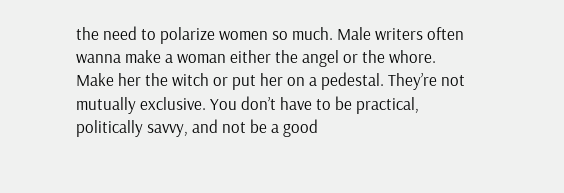the need to polarize women so much. Male writers often wanna make a woman either the angel or the whore. Make her the witch or put her on a pedestal. They’re not mutually exclusive. You don’t have to be practical, politically savvy, and not be a good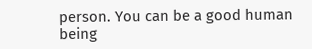person. You can be a good human being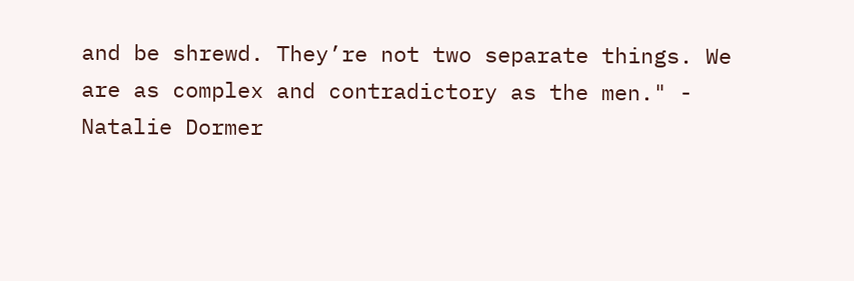and be shrewd. They’re not two separate things. We are as complex and contradictory as the men." - Natalie Dormer